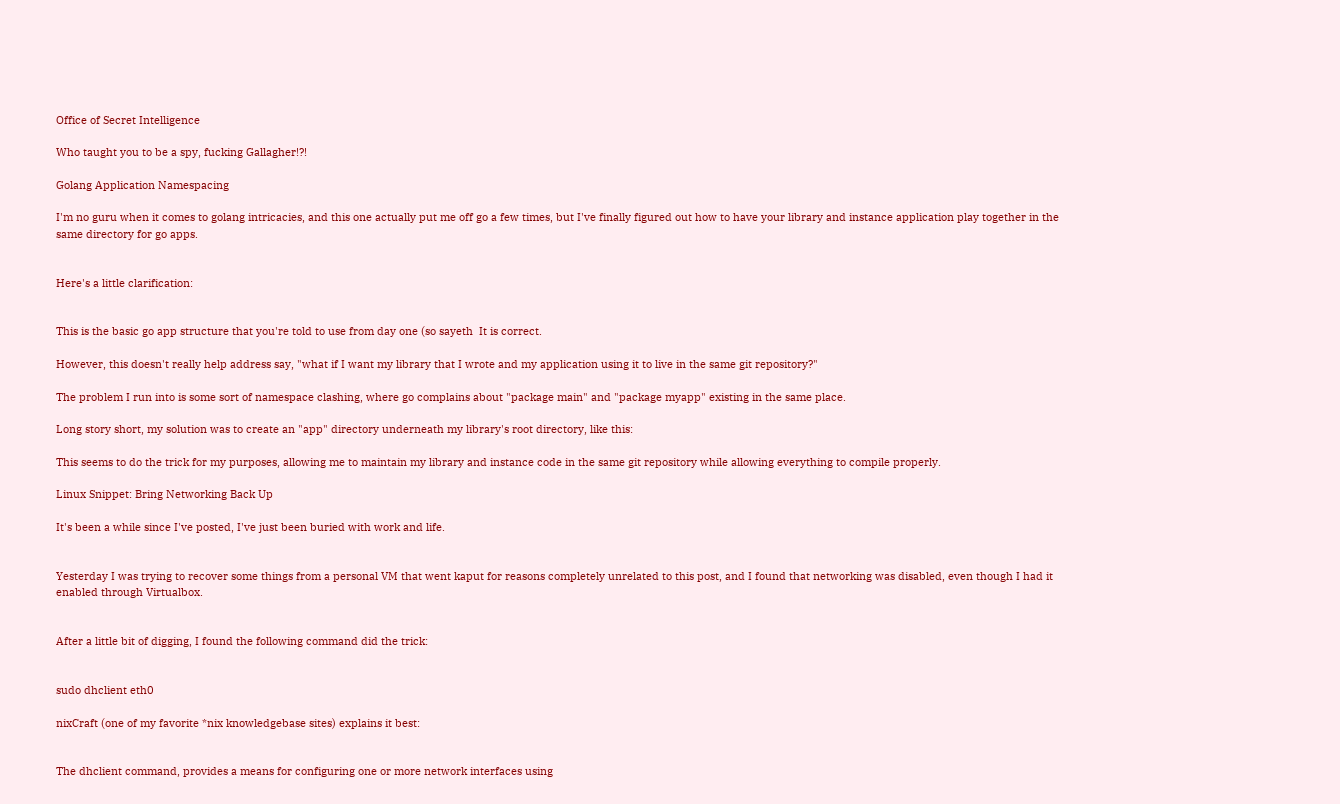Office of Secret Intelligence

Who taught you to be a spy, fucking Gallagher!?!

Golang Application Namespacing

I'm no guru when it comes to golang intricacies, and this one actually put me off go a few times, but I've finally figured out how to have your library and instance application play together in the same directory for go apps.


Here's a little clarification:


This is the basic go app structure that you're told to use from day one (so sayeth  It is correct.

However, this doesn't really help address say, "what if I want my library that I wrote and my application using it to live in the same git repository?"

The problem I run into is some sort of namespace clashing, where go complains about "package main" and "package myapp" existing in the same place.

Long story short, my solution was to create an "app" directory underneath my library's root directory, like this:

This seems to do the trick for my purposes, allowing me to maintain my library and instance code in the same git repository while allowing everything to compile properly.

Linux Snippet: Bring Networking Back Up

It's been a while since I've posted, I've just been buried with work and life.


Yesterday I was trying to recover some things from a personal VM that went kaput for reasons completely unrelated to this post, and I found that networking was disabled, even though I had it enabled through Virtualbox.


After a little bit of digging, I found the following command did the trick:


sudo dhclient eth0

nixCraft (one of my favorite *nix knowledgebase sites) explains it best:


The dhclient command, provides a means for configuring one or more network interfaces using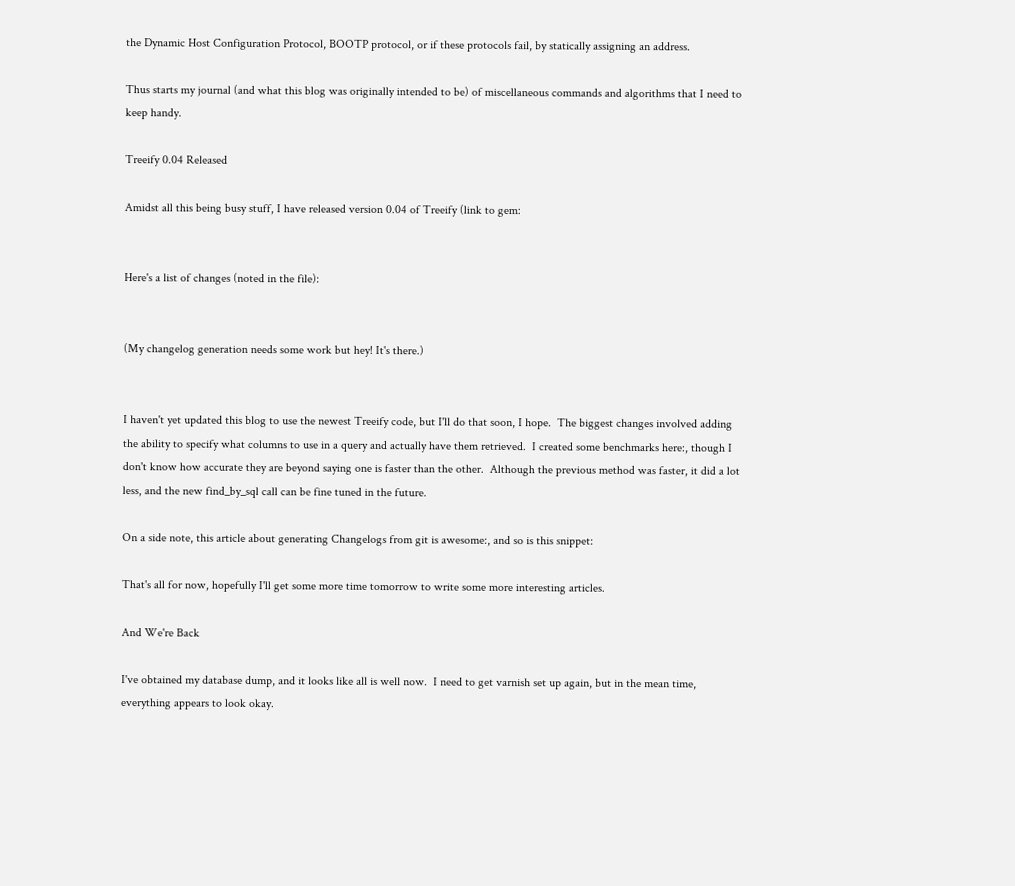the Dynamic Host Configuration Protocol, BOOTP protocol, or if these protocols fail, by statically assigning an address.

Thus starts my journal (and what this blog was originally intended to be) of miscellaneous commands and algorithms that I need to keep handy.

Treeify 0.04 Released

Amidst all this being busy stuff, I have released version 0.04 of Treeify (link to gem:


Here's a list of changes (noted in the file):


(My changelog generation needs some work but hey! It's there.)


I haven't yet updated this blog to use the newest Treeify code, but I'll do that soon, I hope.  The biggest changes involved adding the ability to specify what columns to use in a query and actually have them retrieved.  I created some benchmarks here:, though I don't know how accurate they are beyond saying one is faster than the other.  Although the previous method was faster, it did a lot less, and the new find_by_sql call can be fine tuned in the future.

On a side note, this article about generating Changelogs from git is awesome:, and so is this snippet:

That's all for now, hopefully I'll get some more time tomorrow to write some more interesting articles.

And We're Back

I've obtained my database dump, and it looks like all is well now.  I need to get varnish set up again, but in the mean time, everything appears to look okay.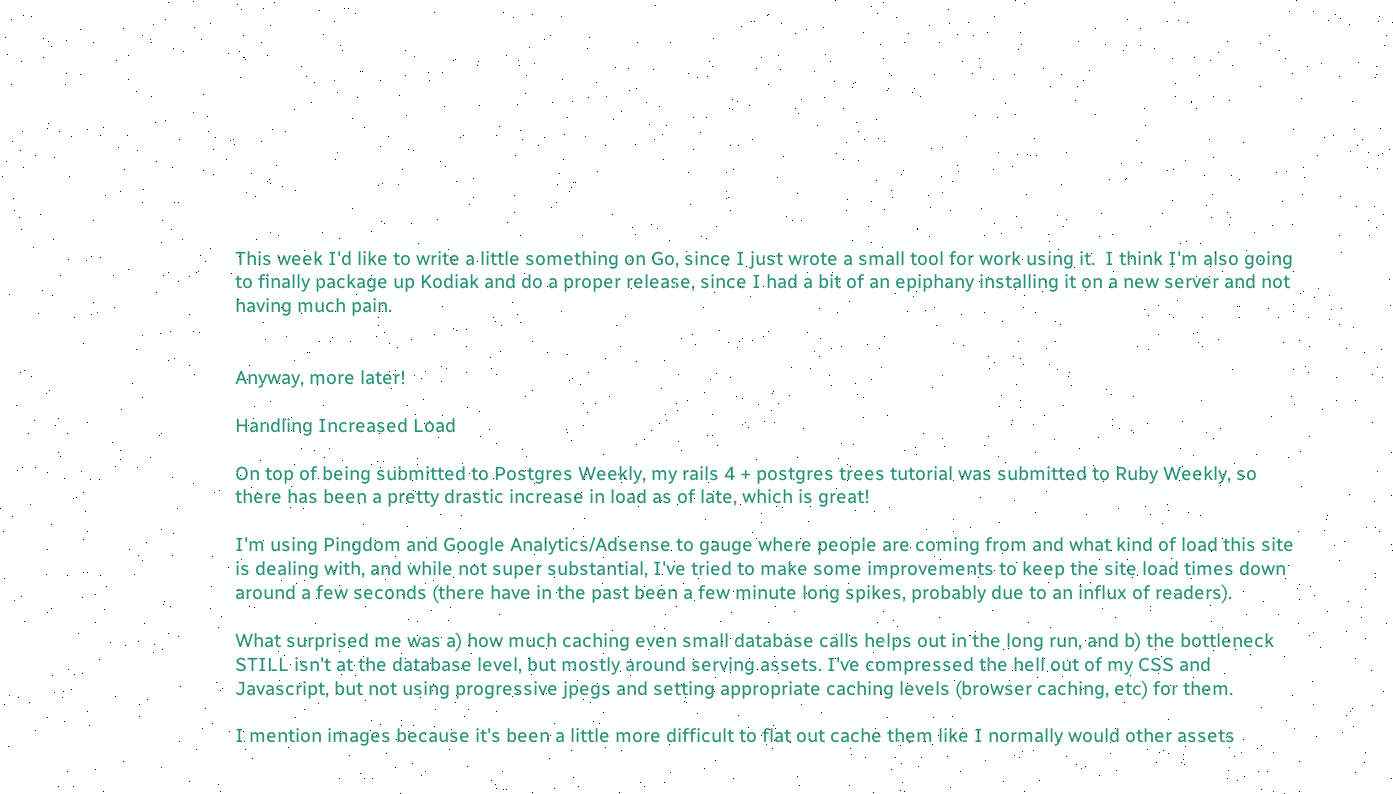This week I'd like to write a little something on Go, since I just wrote a small tool for work using it.  I think I'm also going to finally package up Kodiak and do a proper release, since I had a bit of an epiphany installing it on a new server and not having much pain.


Anyway, more later!

Handling Increased Load

On top of being submitted to Postgres Weekly, my rails 4 + postgres trees tutorial was submitted to Ruby Weekly, so there has been a pretty drastic increase in load as of late, which is great!

I'm using Pingdom and Google Analytics/Adsense to gauge where people are coming from and what kind of load this site is dealing with, and while not super substantial, I've tried to make some improvements to keep the site load times down around a few seconds (there have in the past been a few minute long spikes, probably due to an influx of readers).

What surprised me was a) how much caching even small database calls helps out in the long run, and b) the bottleneck STILL isn't at the database level, but mostly around serving assets. I've compressed the hell out of my CSS and Javascript, but not using progressive jpegs and setting appropriate caching levels (browser caching, etc) for them.

I mention images because it's been a little more difficult to flat out cache them like I normally would other assets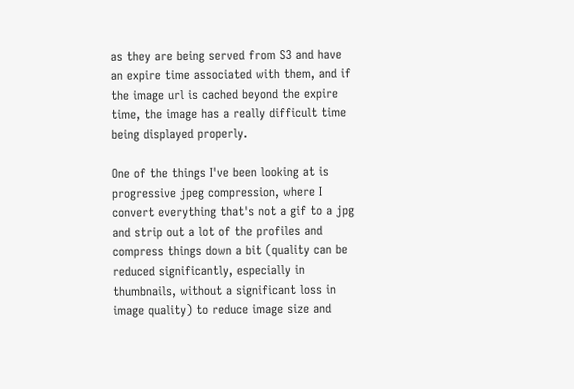as they are being served from S3 and have an expire time associated with them, and if the image url is cached beyond the expire time, the image has a really difficult time being displayed properly.

One of the things I've been looking at is progressive jpeg compression, where I convert everything that's not a gif to a jpg and strip out a lot of the profiles and compress things down a bit (quality can be reduced significantly, especially in thumbnails, without a significant loss in image quality) to reduce image size and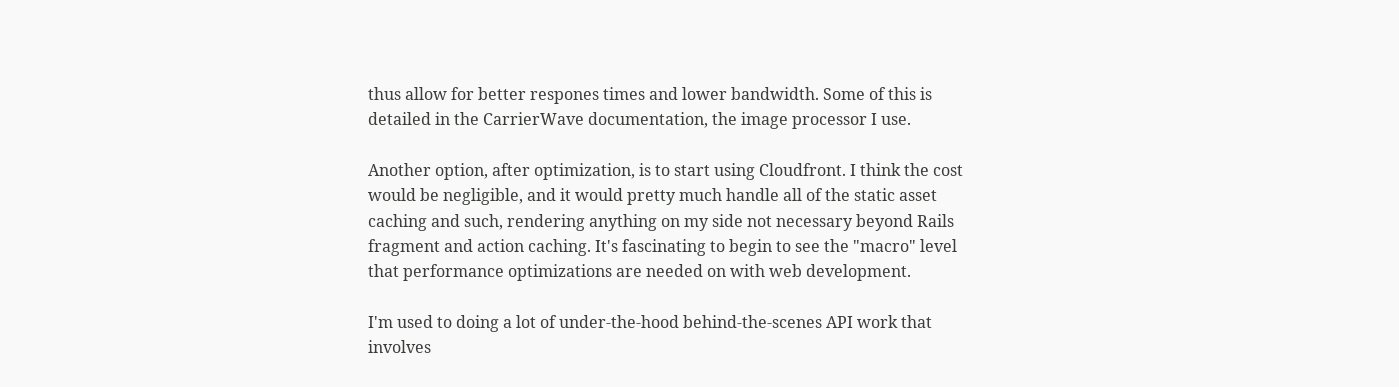thus allow for better respones times and lower bandwidth. Some of this is detailed in the CarrierWave documentation, the image processor I use.

Another option, after optimization, is to start using Cloudfront. I think the cost would be negligible, and it would pretty much handle all of the static asset caching and such, rendering anything on my side not necessary beyond Rails fragment and action caching. It's fascinating to begin to see the "macro" level that performance optimizations are needed on with web development.

I'm used to doing a lot of under-the-hood behind-the-scenes API work that involves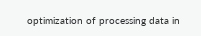optimization of processing data in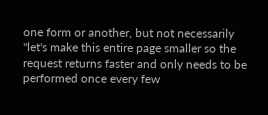one form or another, but not necessarily "let's make this entire page smaller so the request returns faster and only needs to be performed once every few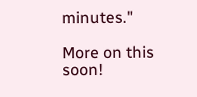minutes."

More on this soon!